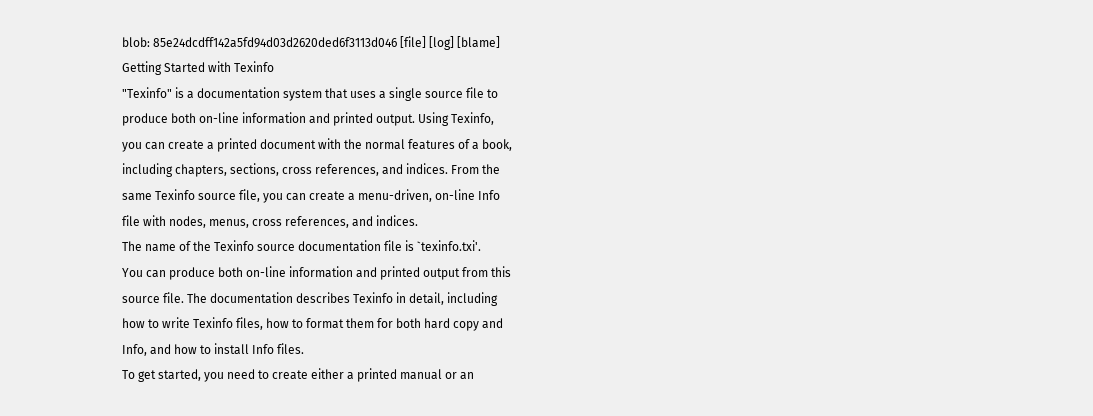blob: 85e24dcdff142a5fd94d03d2620ded6f3113d046 [file] [log] [blame]
Getting Started with Texinfo
"Texinfo" is a documentation system that uses a single source file to
produce both on-line information and printed output. Using Texinfo,
you can create a printed document with the normal features of a book,
including chapters, sections, cross references, and indices. From the
same Texinfo source file, you can create a menu-driven, on-line Info
file with nodes, menus, cross references, and indices.
The name of the Texinfo source documentation file is `texinfo.txi'.
You can produce both on-line information and printed output from this
source file. The documentation describes Texinfo in detail, including
how to write Texinfo files, how to format them for both hard copy and
Info, and how to install Info files.
To get started, you need to create either a printed manual or an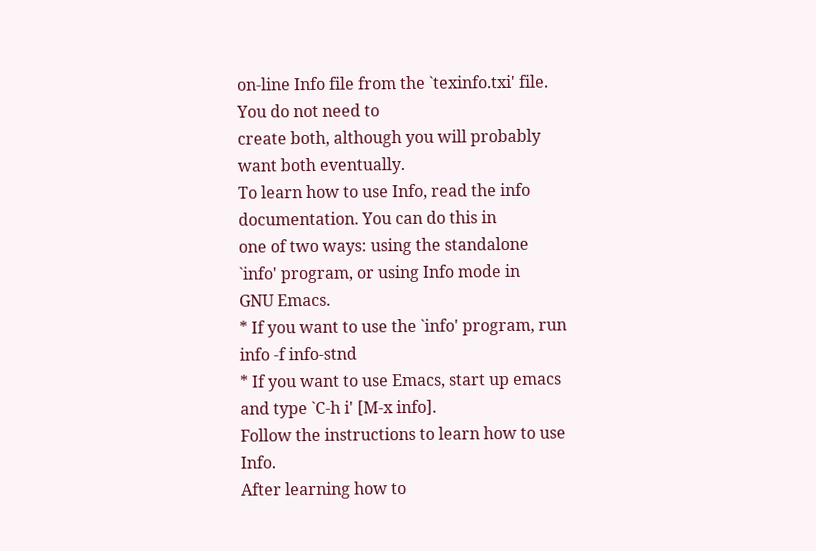on-line Info file from the `texinfo.txi' file. You do not need to
create both, although you will probably want both eventually.
To learn how to use Info, read the info documentation. You can do this in
one of two ways: using the standalone `info' program, or using Info mode in
GNU Emacs.
* If you want to use the `info' program, run
info -f info-stnd
* If you want to use Emacs, start up emacs and type `C-h i' [M-x info].
Follow the instructions to learn how to use Info.
After learning how to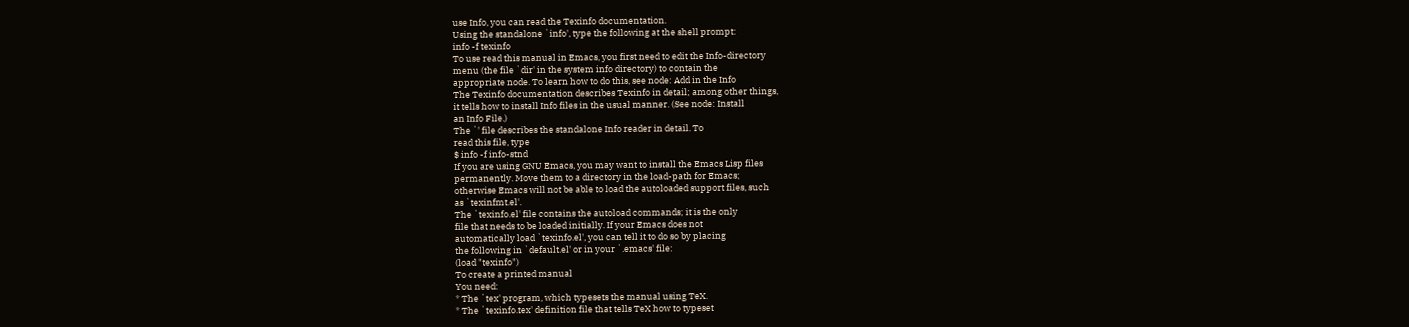use Info, you can read the Texinfo documentation.
Using the standalone `info', type the following at the shell prompt:
info -f texinfo
To use read this manual in Emacs, you first need to edit the Info-directory
menu (the file `dir' in the system info directory) to contain the
appropriate node. To learn how to do this, see node: Add in the Info
The Texinfo documentation describes Texinfo in detail; among other things,
it tells how to install Info files in the usual manner. (See node: Install
an Info File.)
The `' file describes the standalone Info reader in detail. To
read this file, type
$ info -f info-stnd
If you are using GNU Emacs, you may want to install the Emacs Lisp files
permanently. Move them to a directory in the load-path for Emacs;
otherwise Emacs will not be able to load the autoloaded support files, such
as `texinfmt.el'.
The `texinfo.el' file contains the autoload commands; it is the only
file that needs to be loaded initially. If your Emacs does not
automatically load `texinfo.el', you can tell it to do so by placing
the following in `default.el' or in your `.emacs' file:
(load "texinfo")
To create a printed manual
You need:
* The `tex' program, which typesets the manual using TeX.
* The `texinfo.tex' definition file that tells TeX how to typeset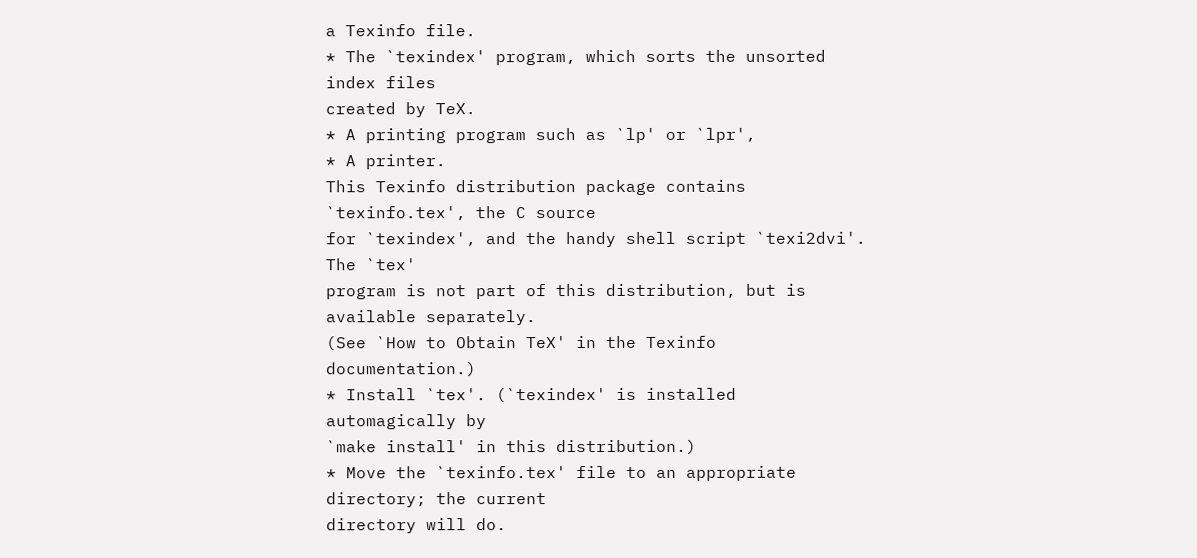a Texinfo file.
* The `texindex' program, which sorts the unsorted index files
created by TeX.
* A printing program such as `lp' or `lpr',
* A printer.
This Texinfo distribution package contains `texinfo.tex', the C source
for `texindex', and the handy shell script `texi2dvi'. The `tex'
program is not part of this distribution, but is available separately.
(See `How to Obtain TeX' in the Texinfo documentation.)
* Install `tex'. (`texindex' is installed automagically by
`make install' in this distribution.)
* Move the `texinfo.tex' file to an appropriate directory; the current
directory will do.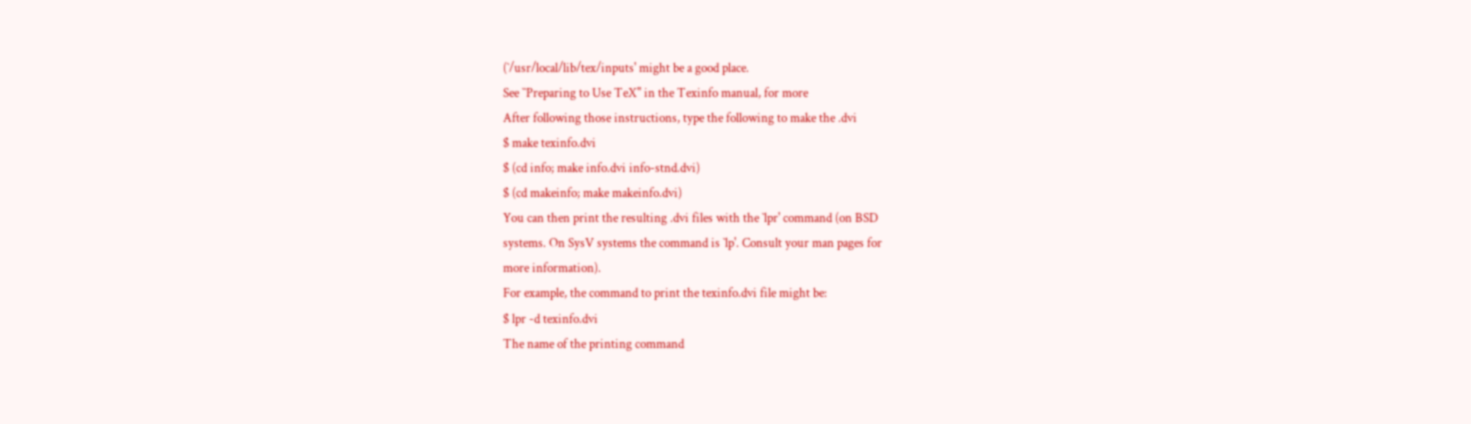(`/usr/local/lib/tex/inputs' might be a good place.
See ``Preparing to Use TeX'' in the Texinfo manual, for more
After following those instructions, type the following to make the .dvi
$ make texinfo.dvi
$ (cd info; make info.dvi info-stnd.dvi)
$ (cd makeinfo; make makeinfo.dvi)
You can then print the resulting .dvi files with the `lpr' command (on BSD
systems. On SysV systems the command is `lp'. Consult your man pages for
more information).
For example, the command to print the texinfo.dvi file might be:
$ lpr -d texinfo.dvi
The name of the printing command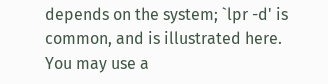depends on the system; `lpr -d' is
common, and is illustrated here. You may use a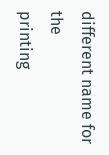different name for the
printing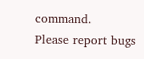command.
Please report bugs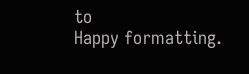to
Happy formatting.